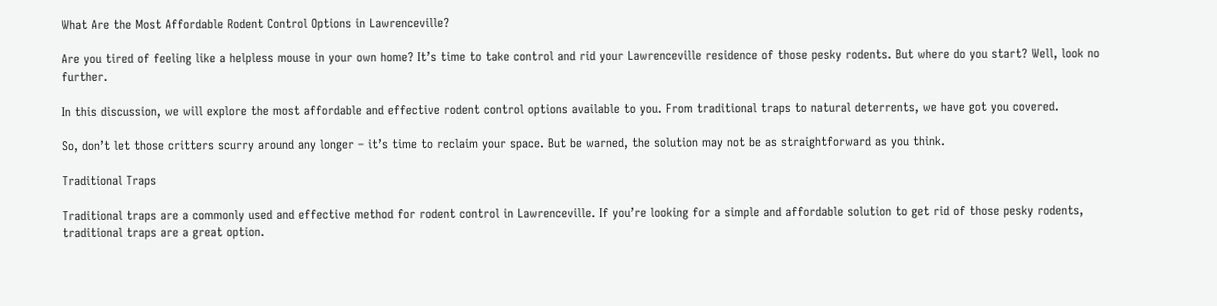What Are the Most Affordable Rodent Control Options in Lawrenceville?

Are you tired of feeling like a helpless mouse in your own home? It’s time to take control and rid your Lawrenceville residence of those pesky rodents. But where do you start? Well, look no further.

In this discussion, we will explore the most affordable and effective rodent control options available to you. From traditional traps to natural deterrents, we have got you covered.

So, don’t let those critters scurry around any longer – it’s time to reclaim your space. But be warned, the solution may not be as straightforward as you think.

Traditional Traps

Traditional traps are a commonly used and effective method for rodent control in Lawrenceville. If you’re looking for a simple and affordable solution to get rid of those pesky rodents, traditional traps are a great option.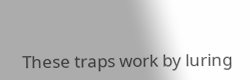These traps work by luring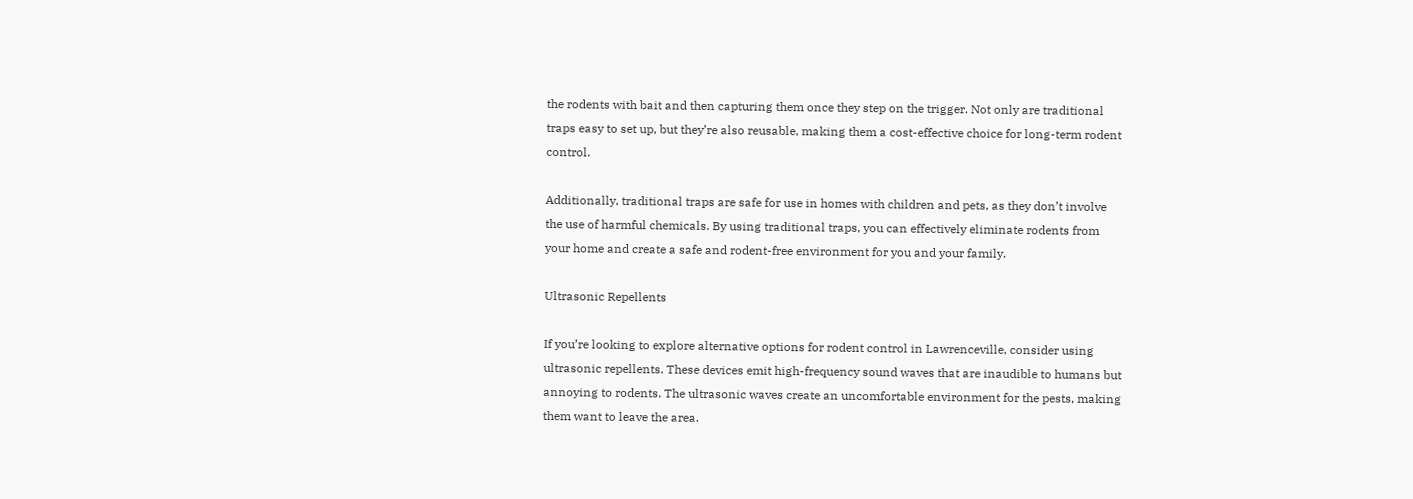the rodents with bait and then capturing them once they step on the trigger. Not only are traditional traps easy to set up, but they’re also reusable, making them a cost-effective choice for long-term rodent control.

Additionally, traditional traps are safe for use in homes with children and pets, as they don’t involve the use of harmful chemicals. By using traditional traps, you can effectively eliminate rodents from your home and create a safe and rodent-free environment for you and your family.

Ultrasonic Repellents

If you’re looking to explore alternative options for rodent control in Lawrenceville, consider using ultrasonic repellents. These devices emit high-frequency sound waves that are inaudible to humans but annoying to rodents. The ultrasonic waves create an uncomfortable environment for the pests, making them want to leave the area.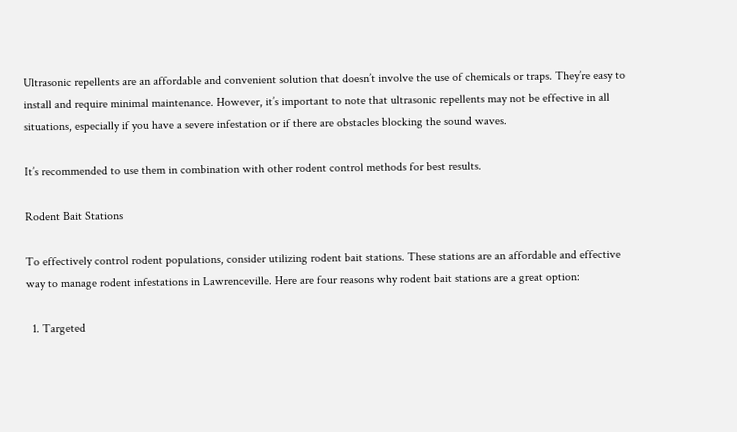Ultrasonic repellents are an affordable and convenient solution that doesn’t involve the use of chemicals or traps. They’re easy to install and require minimal maintenance. However, it’s important to note that ultrasonic repellents may not be effective in all situations, especially if you have a severe infestation or if there are obstacles blocking the sound waves.

It’s recommended to use them in combination with other rodent control methods for best results.

Rodent Bait Stations

To effectively control rodent populations, consider utilizing rodent bait stations. These stations are an affordable and effective way to manage rodent infestations in Lawrenceville. Here are four reasons why rodent bait stations are a great option:

  1. Targeted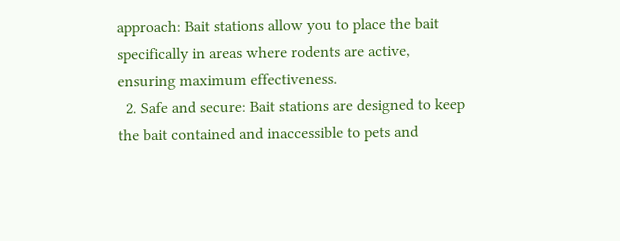approach: Bait stations allow you to place the bait specifically in areas where rodents are active, ensuring maximum effectiveness.
  2. Safe and secure: Bait stations are designed to keep the bait contained and inaccessible to pets and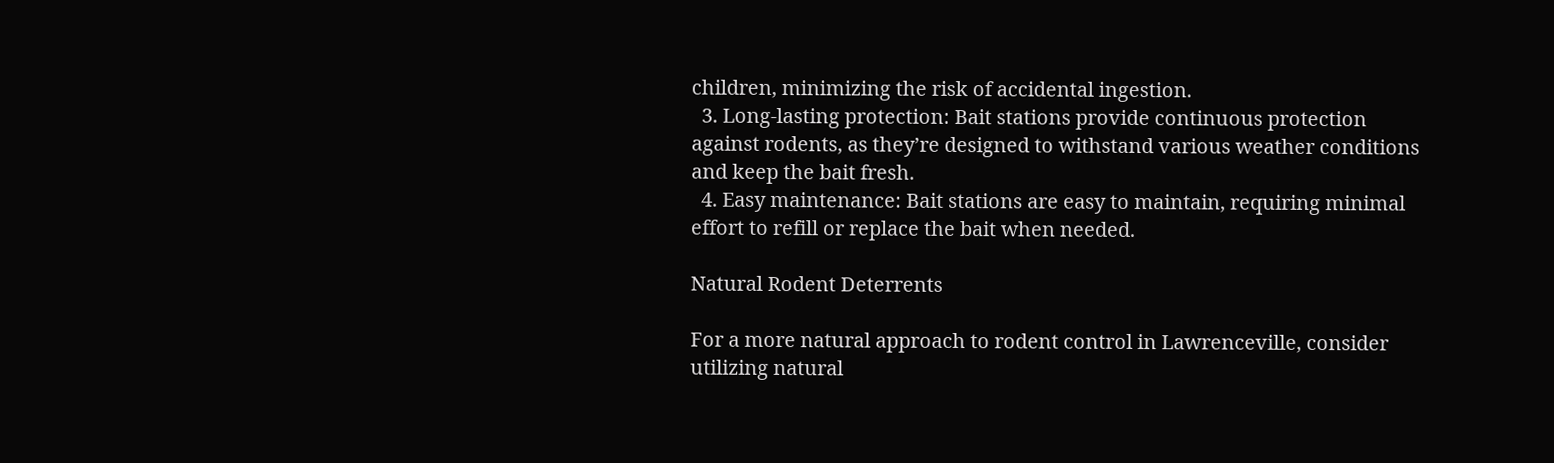children, minimizing the risk of accidental ingestion.
  3. Long-lasting protection: Bait stations provide continuous protection against rodents, as they’re designed to withstand various weather conditions and keep the bait fresh.
  4. Easy maintenance: Bait stations are easy to maintain, requiring minimal effort to refill or replace the bait when needed.

Natural Rodent Deterrents

For a more natural approach to rodent control in Lawrenceville, consider utilizing natural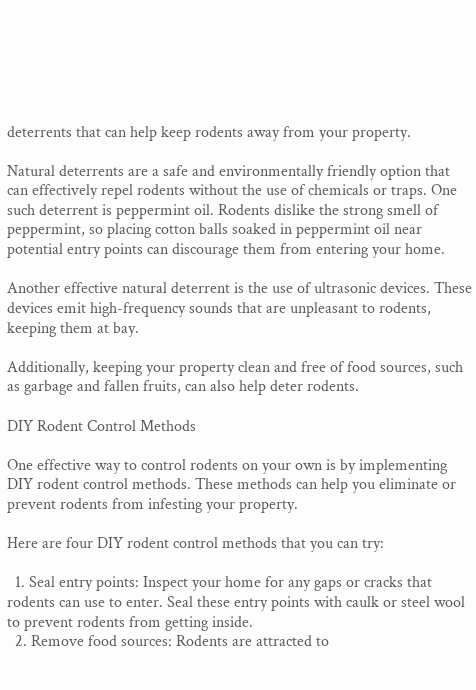deterrents that can help keep rodents away from your property.

Natural deterrents are a safe and environmentally friendly option that can effectively repel rodents without the use of chemicals or traps. One such deterrent is peppermint oil. Rodents dislike the strong smell of peppermint, so placing cotton balls soaked in peppermint oil near potential entry points can discourage them from entering your home.

Another effective natural deterrent is the use of ultrasonic devices. These devices emit high-frequency sounds that are unpleasant to rodents, keeping them at bay.

Additionally, keeping your property clean and free of food sources, such as garbage and fallen fruits, can also help deter rodents.

DIY Rodent Control Methods

One effective way to control rodents on your own is by implementing DIY rodent control methods. These methods can help you eliminate or prevent rodents from infesting your property.

Here are four DIY rodent control methods that you can try:

  1. Seal entry points: Inspect your home for any gaps or cracks that rodents can use to enter. Seal these entry points with caulk or steel wool to prevent rodents from getting inside.
  2. Remove food sources: Rodents are attracted to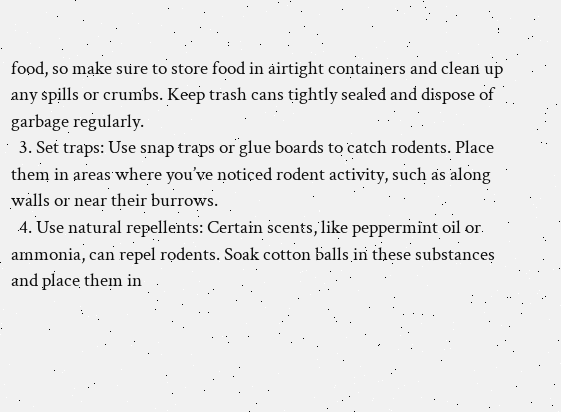food, so make sure to store food in airtight containers and clean up any spills or crumbs. Keep trash cans tightly sealed and dispose of garbage regularly.
  3. Set traps: Use snap traps or glue boards to catch rodents. Place them in areas where you’ve noticed rodent activity, such as along walls or near their burrows.
  4. Use natural repellents: Certain scents, like peppermint oil or ammonia, can repel rodents. Soak cotton balls in these substances and place them in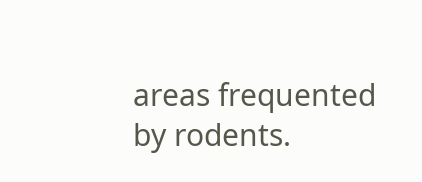areas frequented by rodents.